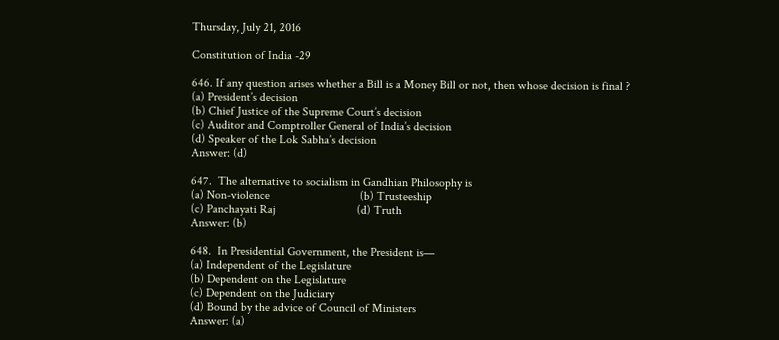Thursday, July 21, 2016

Constitution of India -29

646. If any question arises whether a Bill is a Money Bill or not, then whose decision is final ?
(a) President’s decision
(b) Chief Justice of the Supreme Court’s decision
(c) Auditor and Comptroller General of India’s decision
(d) Speaker of the Lok Sabha’s decision
Answer: (d)

647.  The alternative to socialism in Gandhian Philosophy is
(a) Non-violence                              (b) Trusteeship
(c) Panchayati Raj                           (d) Truth
Answer: (b)

648.  In Presidential Government, the President is—
(a) Independent of the Legislature
(b) Dependent on the Legislature
(c) Dependent on the Judiciary
(d) Bound by the advice of Council of Ministers
Answer: (a)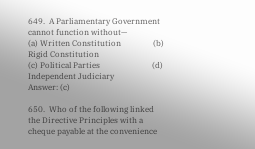649.  A Parliamentary Government cannot function without—
(a) Written Constitution                (b) Rigid Constitution
(c) Political Parties                          (d) Independent Judiciary
Answer: (c)

650.  Who of the following linked the Directive Principles with a cheque payable at the convenience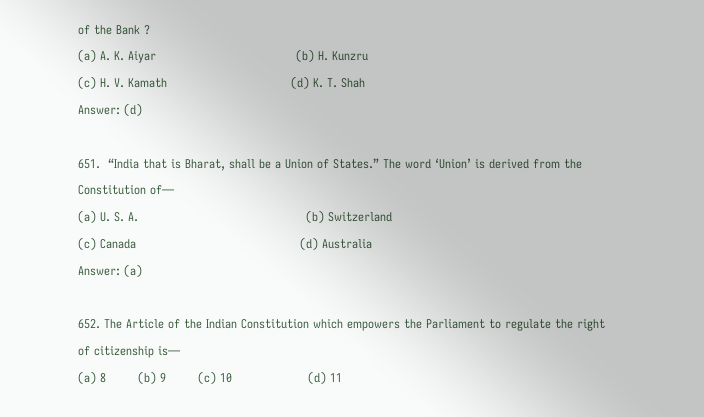of the Bank ?
(a) A. K. Aiyar                                   (b) H. Kunzru
(c) H. V. Kamath                               (d) K. T. Shah
Answer: (d)

651.  “India that is Bharat, shall be a Union of States.” The word ‘Union’ is derived from the Constitution of—
(a) U. S. A.                                          (b) Switzerland
(c) Canada                                         (d) Australia
Answer: (a)

652. The Article of the Indian Constitution which empowers the Parliament to regulate the right of citizenship is—
(a) 8        (b) 9        (c) 10                   (d) 11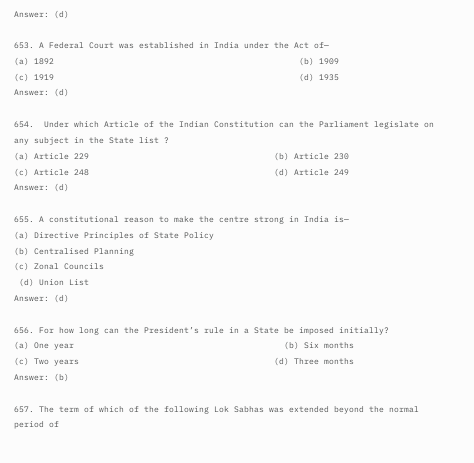Answer: (d)

653. A Federal Court was established in India under the Act of—
(a) 1892                                                 (b) 1909
(c) 1919                                                 (d) 1935
Answer: (d)

654.  Under which Article of the Indian Constitution can the Parliament legislate on any subject in the State list ?
(a) Article 229                                     (b) Article 230
(c) Article 248                                     (d) Article 249
Answer: (d)

655. A constitutional reason to make the centre strong in India is—
(a) Directive Principles of State Policy
(b) Centralised Planning
(c) Zonal Councils
 (d) Union List
Answer: (d)

656. For how long can the President’s rule in a State be imposed initially?
(a) One year                                          (b) Six months
(c) Two years                                       (d) Three months
Answer: (b)

657. The term of which of the following Lok Sabhas was extended beyond the normal period of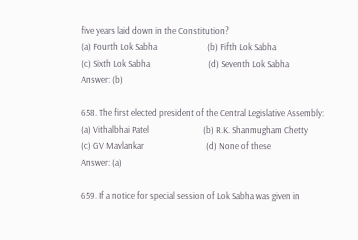five years laid down in the Constitution?
(a) Fourth Lok Sabha                         (b) Fifth Lok Sabha
(c) Sixth Lok Sabha                             (d) Seventh Lok Sabha
Answer: (b)

658. The first elected president of the Central Legislative Assembly:
(a) Vithalbhai Patel                           (b) R.K. Shanmugham Chetty
(c) GV Mavlankar                               (d) None of these
Answer: (a)

659. If a notice for special session of Lok Sabha was given in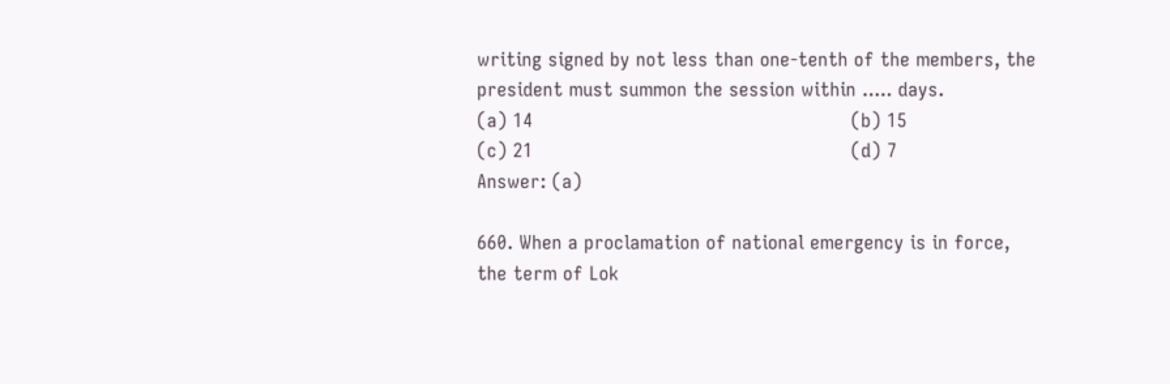writing signed by not less than one-tenth of the members, the president must summon the session within ..... days.
(a) 14                                                     (b) 15
(c) 21                                                     (d) 7
Answer: (a)

660. When a proclamation of national emergency is in force, the term of Lok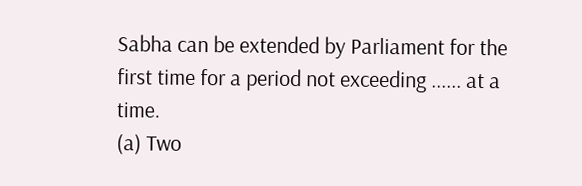Sabha can be extended by Parliament for the first time for a period not exceeding ...... at a time.
(a) Two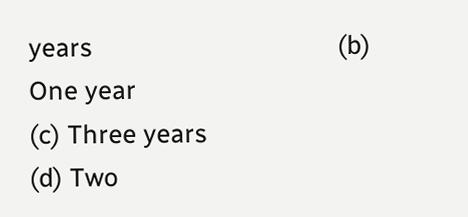years                                   (b) One year
(c) Three years                                (d) Two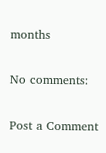months

No comments:

Post a Comment